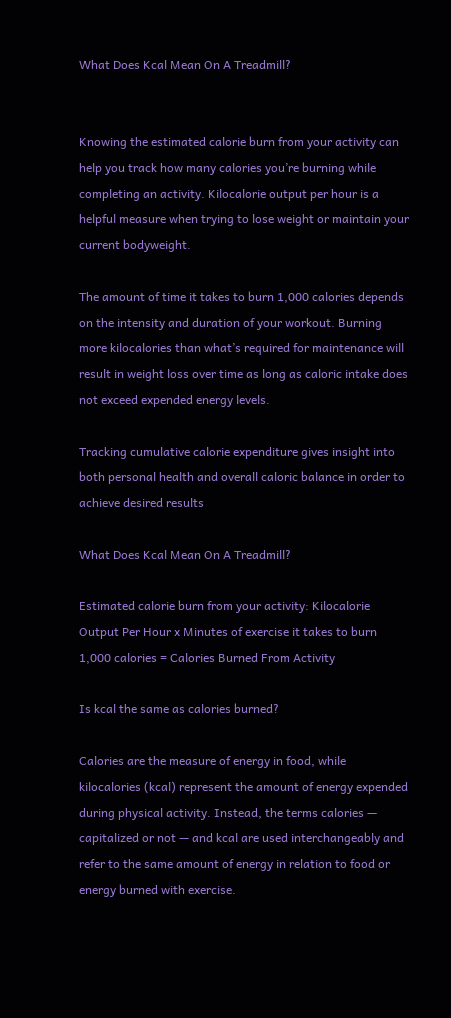What Does Kcal Mean On A Treadmill?


Knowing the estimated calorie burn from your activity can help you track how many calories you’re burning while completing an activity. Kilocalorie output per hour is a helpful measure when trying to lose weight or maintain your current bodyweight.

The amount of time it takes to burn 1,000 calories depends on the intensity and duration of your workout. Burning more kilocalories than what’s required for maintenance will result in weight loss over time as long as caloric intake does not exceed expended energy levels.

Tracking cumulative calorie expenditure gives insight into both personal health and overall caloric balance in order to achieve desired results

What Does Kcal Mean On A Treadmill?

Estimated calorie burn from your activity: Kilocalorie Output Per Hour x Minutes of exercise it takes to burn 1,000 calories = Calories Burned From Activity

Is kcal the same as calories burned?

Calories are the measure of energy in food, while kilocalories (kcal) represent the amount of energy expended during physical activity. Instead, the terms calories — capitalized or not — and kcal are used interchangeably and refer to the same amount of energy in relation to food or energy burned with exercise.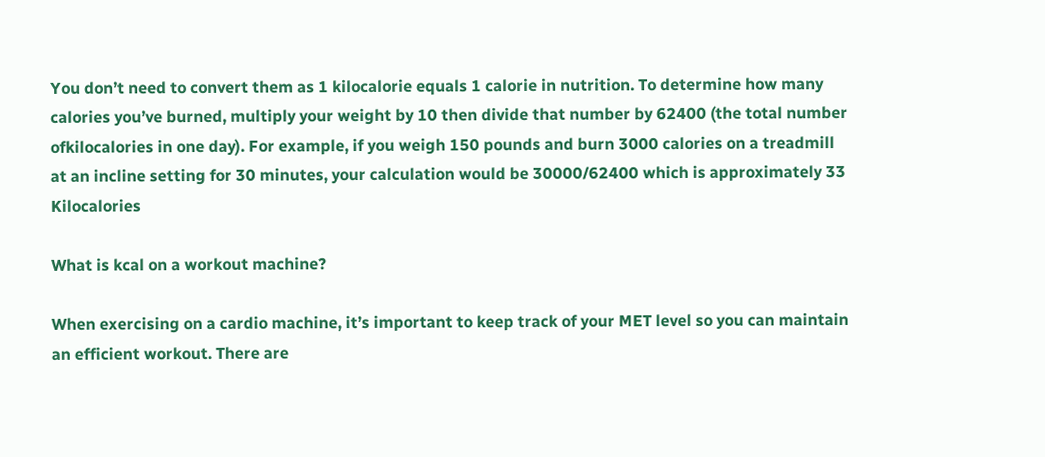You don’t need to convert them as 1 kilocalorie equals 1 calorie in nutrition. To determine how many calories you’ve burned, multiply your weight by 10 then divide that number by 62400 (the total number ofkilocalories in one day). For example, if you weigh 150 pounds and burn 3000 calories on a treadmill at an incline setting for 30 minutes, your calculation would be 30000/62400 which is approximately 33 Kilocalories

What is kcal on a workout machine?

When exercising on a cardio machine, it’s important to keep track of your MET level so you can maintain an efficient workout. There are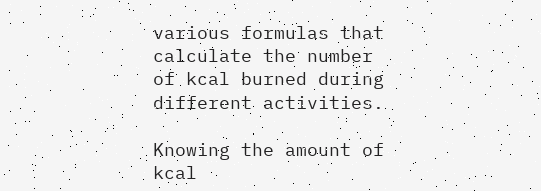various formulas that calculate the number of kcal burned during different activities.

Knowing the amount of kcal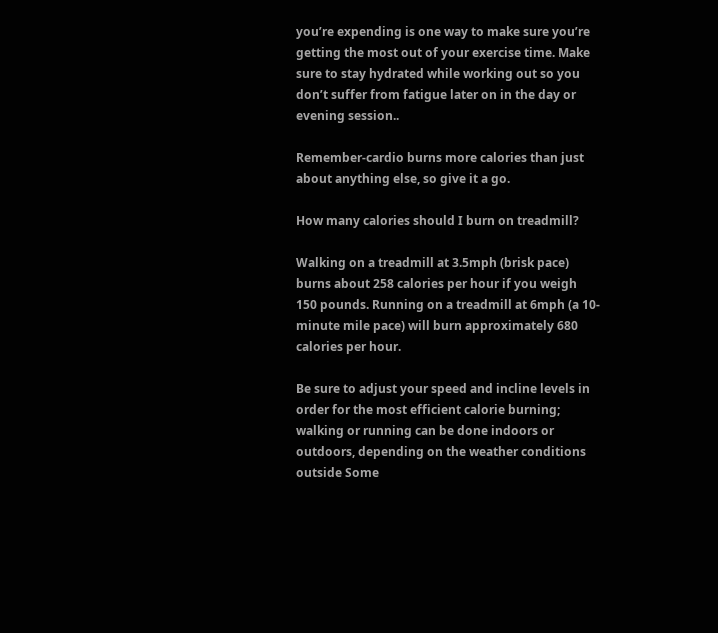you’re expending is one way to make sure you’re getting the most out of your exercise time. Make sure to stay hydrated while working out so you don’t suffer from fatigue later on in the day or evening session..

Remember-cardio burns more calories than just about anything else, so give it a go.

How many calories should I burn on treadmill?

Walking on a treadmill at 3.5mph (brisk pace) burns about 258 calories per hour if you weigh 150 pounds. Running on a treadmill at 6mph (a 10-minute mile pace) will burn approximately 680 calories per hour.

Be sure to adjust your speed and incline levels in order for the most efficient calorie burning; walking or running can be done indoors or outdoors, depending on the weather conditions outside Some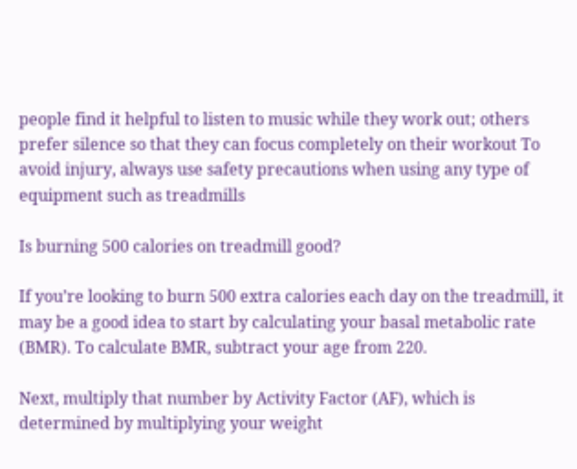people find it helpful to listen to music while they work out; others prefer silence so that they can focus completely on their workout To avoid injury, always use safety precautions when using any type of equipment such as treadmills

Is burning 500 calories on treadmill good?

If you’re looking to burn 500 extra calories each day on the treadmill, it may be a good idea to start by calculating your basal metabolic rate (BMR). To calculate BMR, subtract your age from 220.

Next, multiply that number by Activity Factor (AF), which is determined by multiplying your weight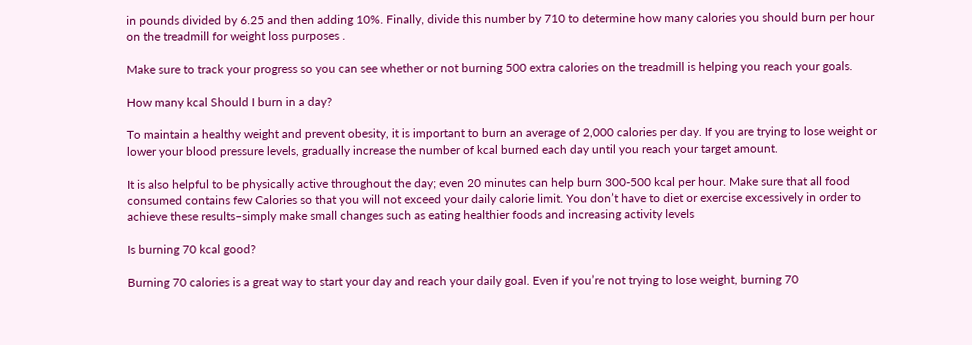in pounds divided by 6.25 and then adding 10%. Finally, divide this number by 710 to determine how many calories you should burn per hour on the treadmill for weight loss purposes .

Make sure to track your progress so you can see whether or not burning 500 extra calories on the treadmill is helping you reach your goals.

How many kcal Should I burn in a day?

To maintain a healthy weight and prevent obesity, it is important to burn an average of 2,000 calories per day. If you are trying to lose weight or lower your blood pressure levels, gradually increase the number of kcal burned each day until you reach your target amount.

It is also helpful to be physically active throughout the day; even 20 minutes can help burn 300-500 kcal per hour. Make sure that all food consumed contains few Calories so that you will not exceed your daily calorie limit. You don’t have to diet or exercise excessively in order to achieve these results–simply make small changes such as eating healthier foods and increasing activity levels

Is burning 70 kcal good?

Burning 70 calories is a great way to start your day and reach your daily goal. Even if you’re not trying to lose weight, burning 70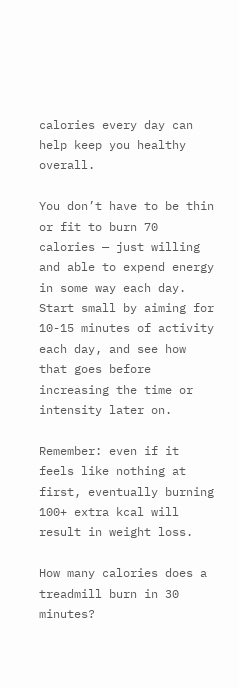calories every day can help keep you healthy overall.

You don’t have to be thin or fit to burn 70 calories — just willing and able to expend energy in some way each day. Start small by aiming for 10-15 minutes of activity each day, and see how that goes before increasing the time or intensity later on.

Remember: even if it feels like nothing at first, eventually burning 100+ extra kcal will result in weight loss.

How many calories does a treadmill burn in 30 minutes?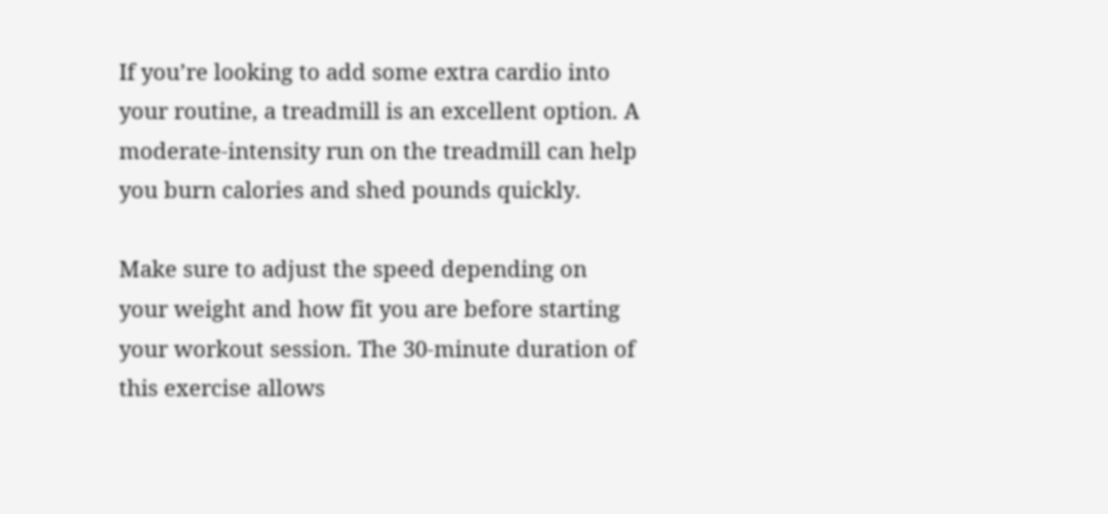If you’re looking to add some extra cardio into your routine, a treadmill is an excellent option. A moderate-intensity run on the treadmill can help you burn calories and shed pounds quickly.

Make sure to adjust the speed depending on your weight and how fit you are before starting your workout session. The 30-minute duration of this exercise allows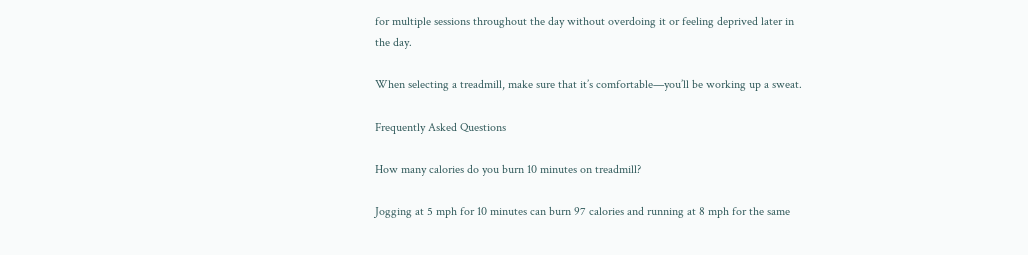for multiple sessions throughout the day without overdoing it or feeling deprived later in the day.

When selecting a treadmill, make sure that it’s comfortable—you’ll be working up a sweat.

Frequently Asked Questions

How many calories do you burn 10 minutes on treadmill?

Jogging at 5 mph for 10 minutes can burn 97 calories and running at 8 mph for the same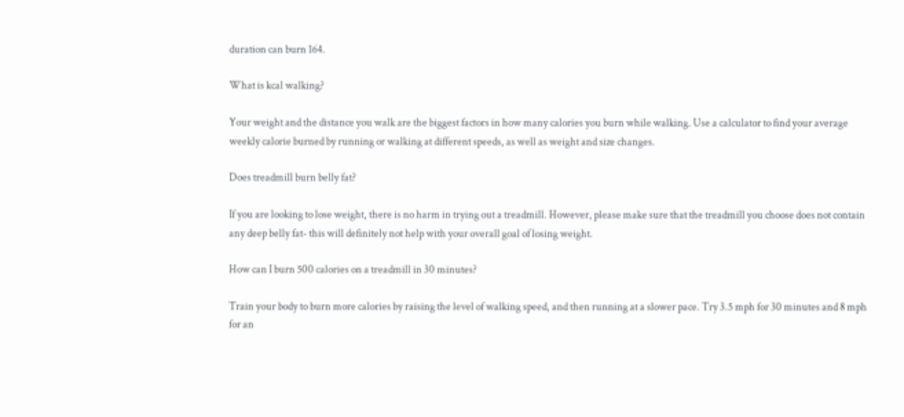duration can burn 164.

What is kcal walking?

Your weight and the distance you walk are the biggest factors in how many calories you burn while walking. Use a calculator to find your average weekly calorie burned by running or walking at different speeds, as well as weight and size changes.

Does treadmill burn belly fat?

If you are looking to lose weight, there is no harm in trying out a treadmill. However, please make sure that the treadmill you choose does not contain any deep belly fat- this will definitely not help with your overall goal of losing weight.

How can I burn 500 calories on a treadmill in 30 minutes?

Train your body to burn more calories by raising the level of walking speed, and then running at a slower pace. Try 3.5 mph for 30 minutes and 8 mph for an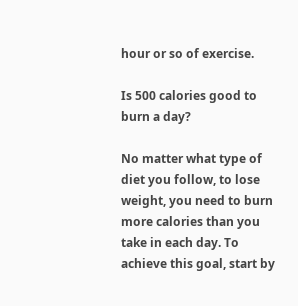hour or so of exercise.

Is 500 calories good to burn a day?

No matter what type of diet you follow, to lose weight, you need to burn more calories than you take in each day. To achieve this goal, start by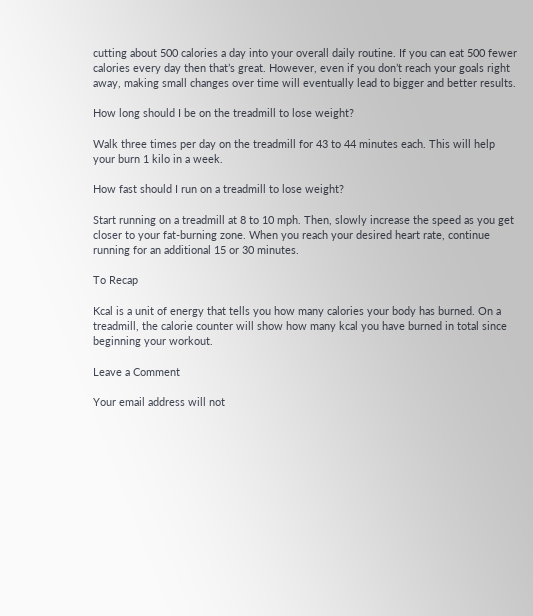cutting about 500 calories a day into your overall daily routine. If you can eat 500 fewer calories every day then that’s great. However, even if you don’t reach your goals right away, making small changes over time will eventually lead to bigger and better results.

How long should I be on the treadmill to lose weight?

Walk three times per day on the treadmill for 43 to 44 minutes each. This will help your burn 1 kilo in a week.

How fast should I run on a treadmill to lose weight?

Start running on a treadmill at 8 to 10 mph. Then, slowly increase the speed as you get closer to your fat-burning zone. When you reach your desired heart rate, continue running for an additional 15 or 30 minutes.

To Recap

Kcal is a unit of energy that tells you how many calories your body has burned. On a treadmill, the calorie counter will show how many kcal you have burned in total since beginning your workout.

Leave a Comment

Your email address will not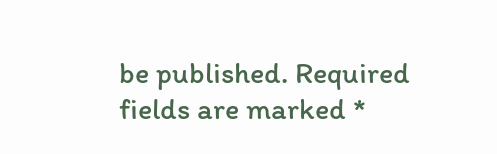be published. Required fields are marked *